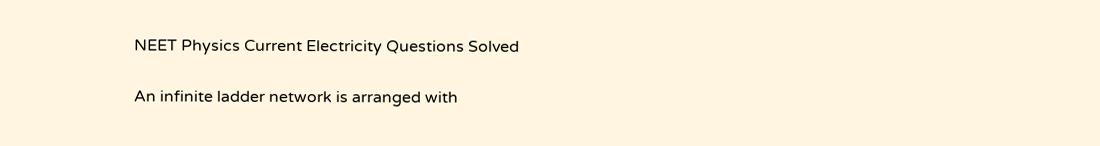NEET Physics Current Electricity Questions Solved

An infinite ladder network is arranged with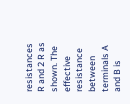resistances R and 2 R as shown. The effective resistance between terminals A and B is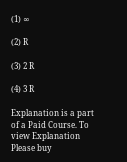(1) ∞

(2) R

(3) 2 R

(4) 3 R

Explanation is a part of a Paid Course. To view Explanation Please buy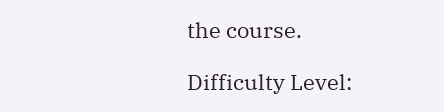the course.

Difficulty Level: